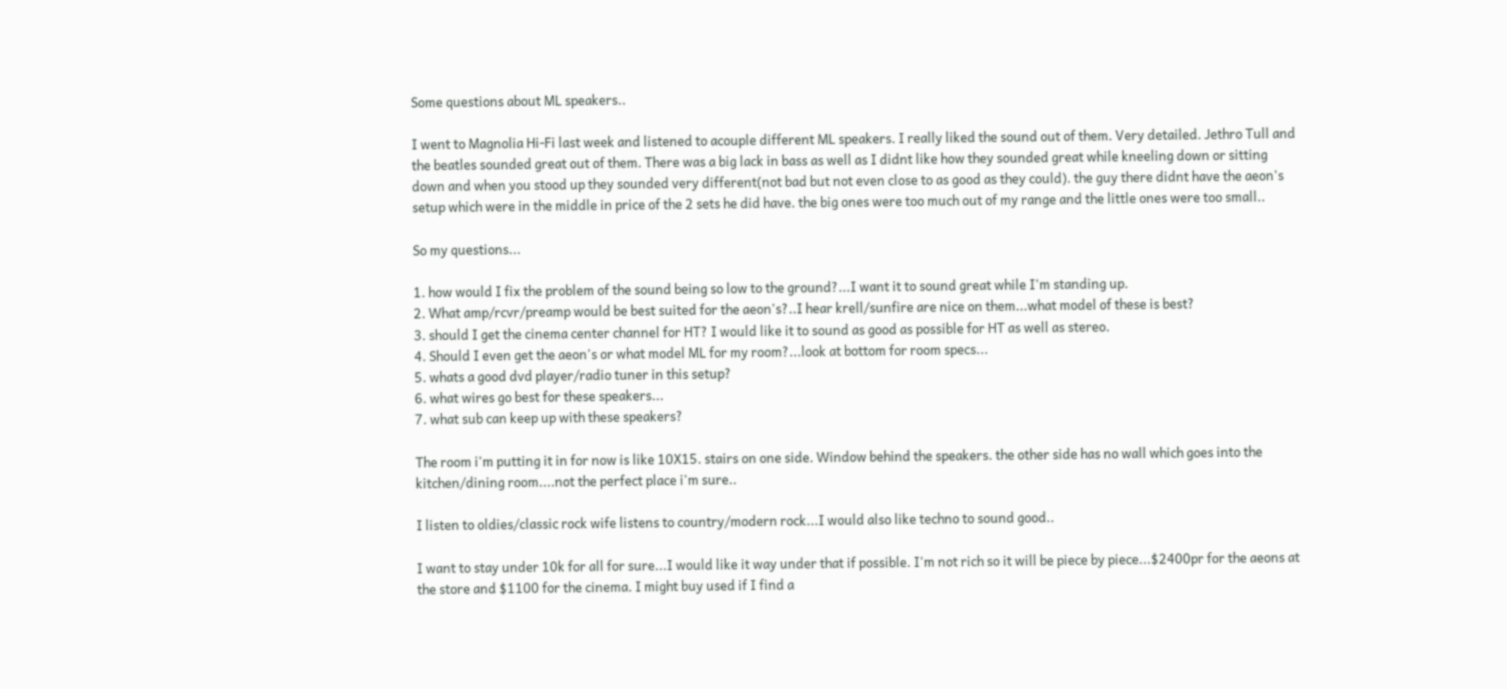Some questions about ML speakers..

I went to Magnolia Hi-Fi last week and listened to acouple different ML speakers. I really liked the sound out of them. Very detailed. Jethro Tull and the beatles sounded great out of them. There was a big lack in bass as well as I didnt like how they sounded great while kneeling down or sitting down and when you stood up they sounded very different(not bad but not even close to as good as they could). the guy there didnt have the aeon's setup which were in the middle in price of the 2 sets he did have. the big ones were too much out of my range and the little ones were too small..

So my questions...

1. how would I fix the problem of the sound being so low to the ground?...I want it to sound great while I'm standing up.
2. What amp/rcvr/preamp would be best suited for the aeon's?..I hear krell/sunfire are nice on them...what model of these is best?
3. should I get the cinema center channel for HT? I would like it to sound as good as possible for HT as well as stereo.
4. Should I even get the aeon's or what model ML for my room?...look at bottom for room specs...
5. whats a good dvd player/radio tuner in this setup?
6. what wires go best for these speakers...
7. what sub can keep up with these speakers?

The room i'm putting it in for now is like 10X15. stairs on one side. Window behind the speakers. the other side has no wall which goes into the kitchen/dining room....not the perfect place i'm sure..

I listen to oldies/classic rock wife listens to country/modern rock...I would also like techno to sound good..

I want to stay under 10k for all for sure...I would like it way under that if possible. I'm not rich so it will be piece by piece...$2400pr for the aeons at the store and $1100 for the cinema. I might buy used if I find a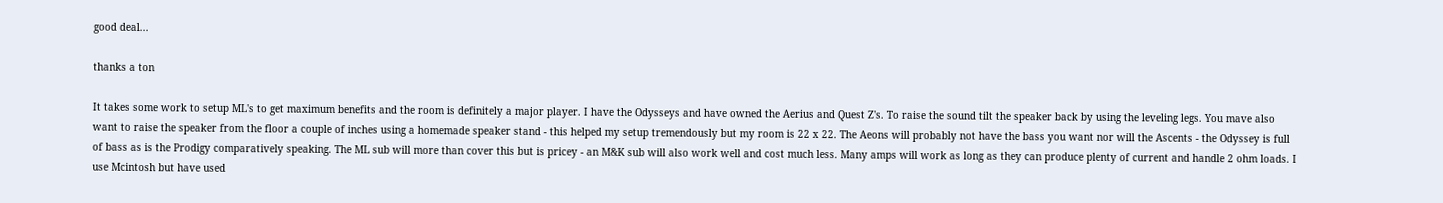good deal...

thanks a ton

It takes some work to setup ML's to get maximum benefits and the room is definitely a major player. I have the Odysseys and have owned the Aerius and Quest Z's. To raise the sound tilt the speaker back by using the leveling legs. You mave also want to raise the speaker from the floor a couple of inches using a homemade speaker stand - this helped my setup tremendously but my room is 22 x 22. The Aeons will probably not have the bass you want nor will the Ascents - the Odyssey is full of bass as is the Prodigy comparatively speaking. The ML sub will more than cover this but is pricey - an M&K sub will also work well and cost much less. Many amps will work as long as they can produce plenty of current and handle 2 ohm loads. I use Mcintosh but have used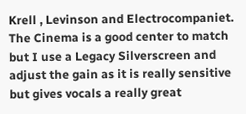Krell , Levinson and Electrocompaniet. The Cinema is a good center to match but I use a Legacy Silverscreen and adjust the gain as it is really sensitive but gives vocals a really great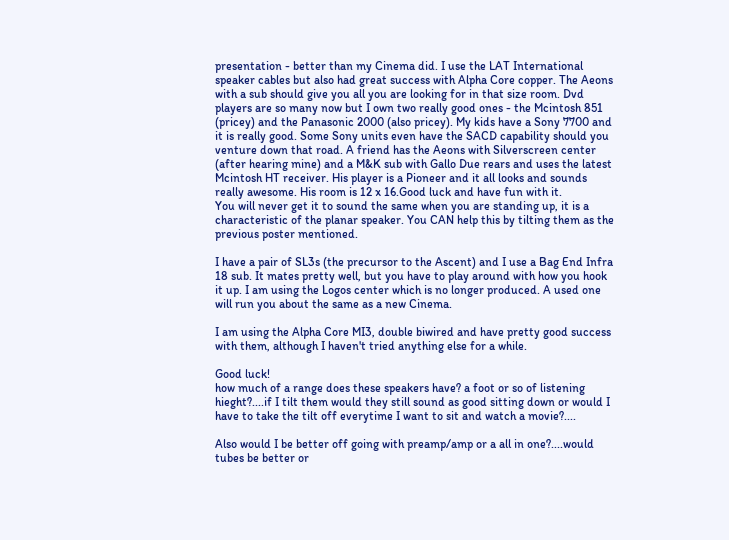presentation - better than my Cinema did. I use the LAT International speaker cables but also had great success with Alpha Core copper. The Aeons with a sub should give you all you are looking for in that size room. Dvd players are so many now but I own two really good ones - the Mcintosh 851 (pricey) and the Panasonic 2000 (also pricey). My kids have a Sony 7700 and it is really good. Some Sony units even have the SACD capability should you venture down that road. A friend has the Aeons with Silverscreen center (after hearing mine) and a M&K sub with Gallo Due rears and uses the latest Mcintosh HT receiver. His player is a Pioneer and it all looks and sounds really awesome. His room is 12 x 16.Good luck and have fun with it.
You will never get it to sound the same when you are standing up, it is a characteristic of the planar speaker. You CAN help this by tilting them as the previous poster mentioned.

I have a pair of SL3s (the precursor to the Ascent) and I use a Bag End Infra 18 sub. It mates pretty well, but you have to play around with how you hook it up. I am using the Logos center which is no longer produced. A used one will run you about the same as a new Cinema.

I am using the Alpha Core MI3, double biwired and have pretty good success with them, although I haven't tried anything else for a while.

Good luck!
how much of a range does these speakers have? a foot or so of listening hieght?....if I tilt them would they still sound as good sitting down or would I have to take the tilt off everytime I want to sit and watch a movie?....

Also would I be better off going with preamp/amp or a all in one?....would tubes be better or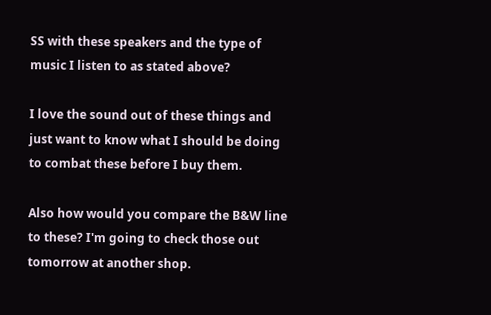SS with these speakers and the type of music I listen to as stated above?

I love the sound out of these things and just want to know what I should be doing to combat these before I buy them.

Also how would you compare the B&W line to these? I'm going to check those out tomorrow at another shop.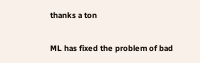thanks a ton

ML has fixed the problem of bad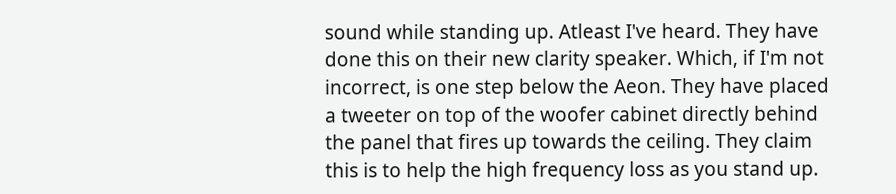sound while standing up. Atleast I've heard. They have done this on their new clarity speaker. Which, if I'm not incorrect, is one step below the Aeon. They have placed a tweeter on top of the woofer cabinet directly behind the panel that fires up towards the ceiling. They claim this is to help the high frequency loss as you stand up.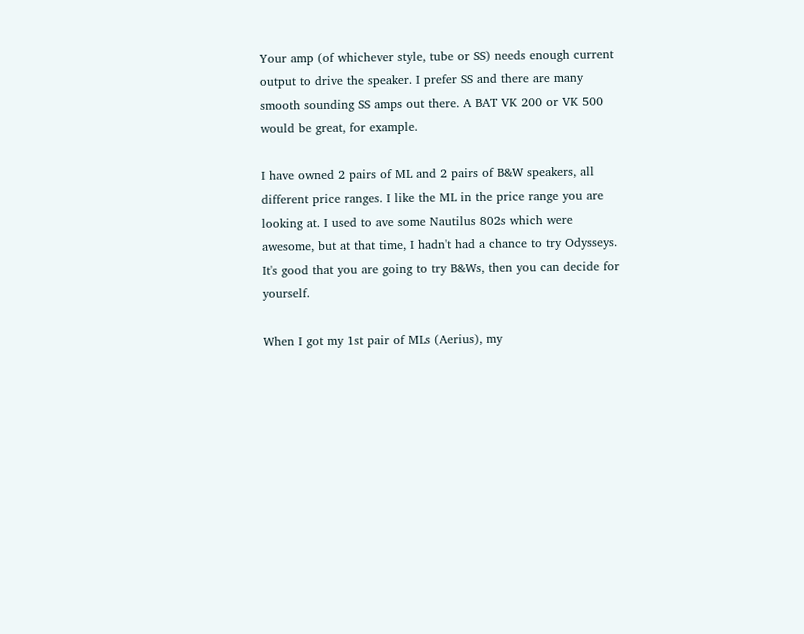Your amp (of whichever style, tube or SS) needs enough current output to drive the speaker. I prefer SS and there are many smooth sounding SS amps out there. A BAT VK 200 or VK 500 would be great, for example.

I have owned 2 pairs of ML and 2 pairs of B&W speakers, all different price ranges. I like the ML in the price range you are looking at. I used to ave some Nautilus 802s which were awesome, but at that time, I hadn't had a chance to try Odysseys. It's good that you are going to try B&Ws, then you can decide for yourself.

When I got my 1st pair of MLs (Aerius), my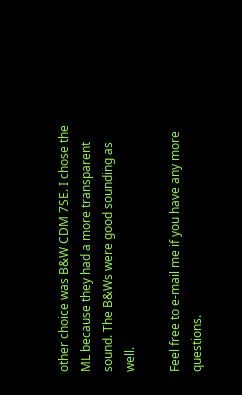other choice was B&W CDM 7SE. I chose the ML because they had a more transparent sound. The B&Ws were good sounding as well.

Feel free to e-mail me if you have any more questions.